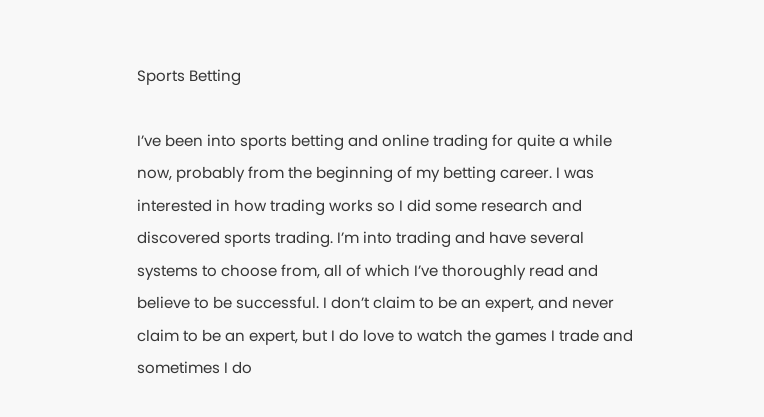Sports Betting

I’ve been into sports betting and online trading for quite a while now, probably from the beginning of my betting career. I was interested in how trading works so I did some research and discovered sports trading. I’m into trading and have several systems to choose from, all of which I’ve thoroughly read and believe to be successful. I don’t claim to be an expert, and never claim to be an expert, but I do love to watch the games I trade and sometimes I do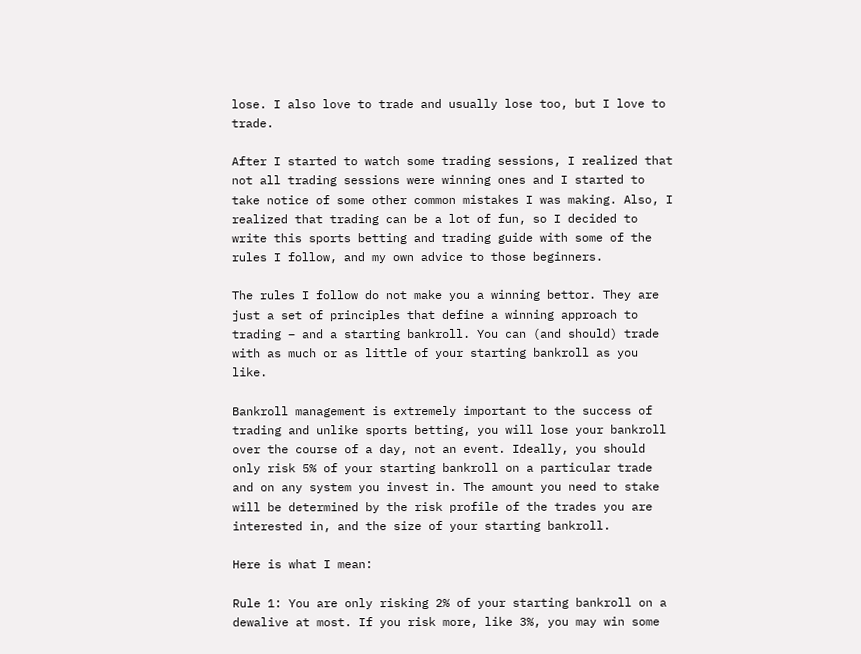lose. I also love to trade and usually lose too, but I love to trade.

After I started to watch some trading sessions, I realized that not all trading sessions were winning ones and I started to take notice of some other common mistakes I was making. Also, I realized that trading can be a lot of fun, so I decided to write this sports betting and trading guide with some of the rules I follow, and my own advice to those beginners.

The rules I follow do not make you a winning bettor. They are just a set of principles that define a winning approach to trading – and a starting bankroll. You can (and should) trade with as much or as little of your starting bankroll as you like.

Bankroll management is extremely important to the success of trading and unlike sports betting, you will lose your bankroll over the course of a day, not an event. Ideally, you should only risk 5% of your starting bankroll on a particular trade and on any system you invest in. The amount you need to stake will be determined by the risk profile of the trades you are interested in, and the size of your starting bankroll.

Here is what I mean:

Rule 1: You are only risking 2% of your starting bankroll on a dewalive at most. If you risk more, like 3%, you may win some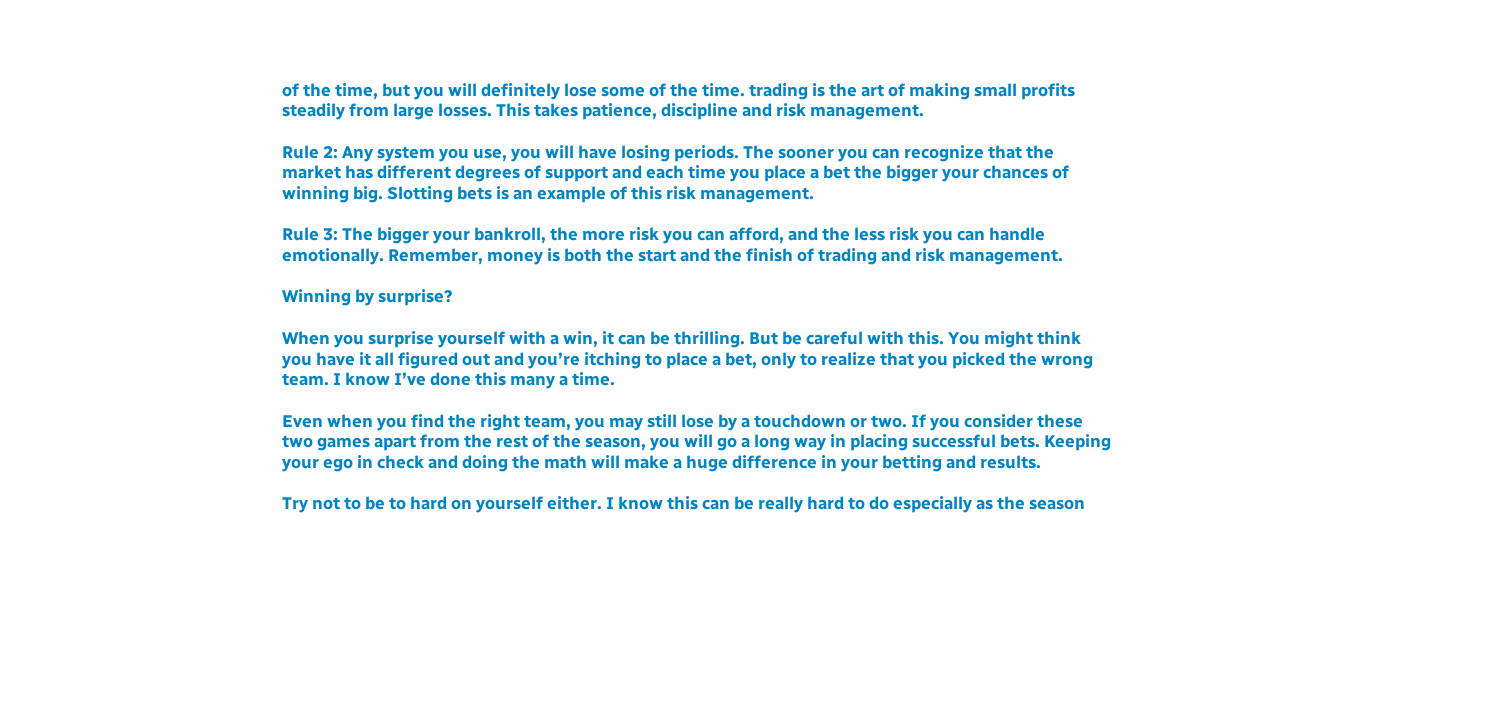of the time, but you will definitely lose some of the time. trading is the art of making small profits steadily from large losses. This takes patience, discipline and risk management.

Rule 2: Any system you use, you will have losing periods. The sooner you can recognize that the market has different degrees of support and each time you place a bet the bigger your chances of winning big. Slotting bets is an example of this risk management.

Rule 3: The bigger your bankroll, the more risk you can afford, and the less risk you can handle emotionally. Remember, money is both the start and the finish of trading and risk management.

Winning by surprise?

When you surprise yourself with a win, it can be thrilling. But be careful with this. You might think you have it all figured out and you’re itching to place a bet, only to realize that you picked the wrong team. I know I’ve done this many a time.

Even when you find the right team, you may still lose by a touchdown or two. If you consider these two games apart from the rest of the season, you will go a long way in placing successful bets. Keeping your ego in check and doing the math will make a huge difference in your betting and results.

Try not to be to hard on yourself either. I know this can be really hard to do especially as the season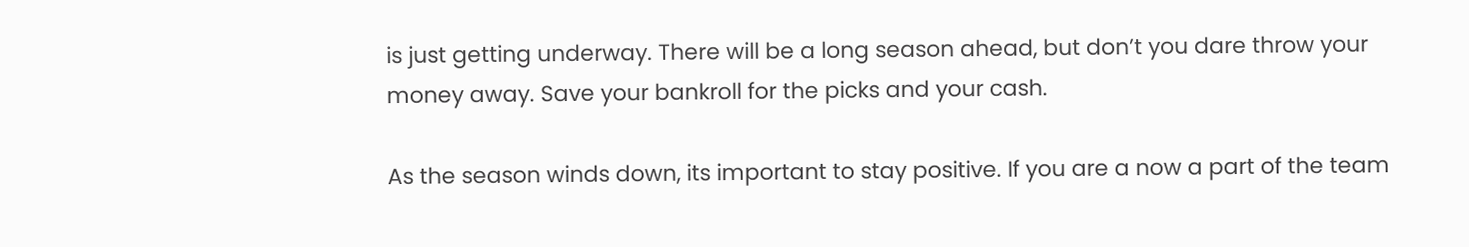is just getting underway. There will be a long season ahead, but don’t you dare throw your money away. Save your bankroll for the picks and your cash.

As the season winds down, its important to stay positive. If you are a now a part of the team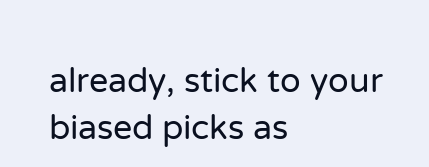already, stick to your biased picks as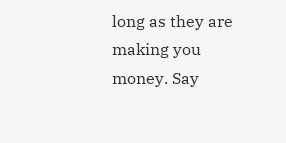long as they are making you money. Say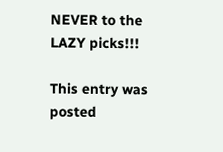NEVER to the LAZY picks!!!

This entry was posted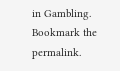in Gambling. Bookmark the permalink.